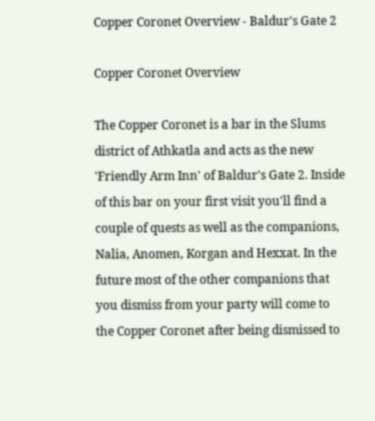Copper Coronet Overview - Baldur's Gate 2

Copper Coronet Overview

The Copper Coronet is a bar in the Slums district of Athkatla and acts as the new 'Friendly Arm Inn' of Baldur's Gate 2. Inside of this bar on your first visit you'll find a couple of quests as well as the companions, Nalia, Anomen, Korgan and Hexxat. In the future most of the other companions that you dismiss from your party will come to the Copper Coronet after being dismissed to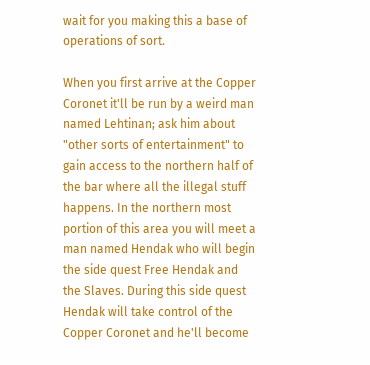wait for you making this a base of operations of sort.

When you first arrive at the Copper Coronet it'll be run by a weird man named Lehtinan; ask him about "other sorts of entertainment" to gain access to the northern half of the bar where all the illegal stuff happens. In the northern most portion of this area you will meet a man named Hendak who will begin the side quest Free Hendak and the Slaves. During this side quest Hendak will take control of the Copper Coronet and he'll become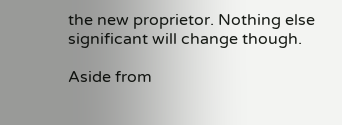the new proprietor. Nothing else significant will change though.

Aside from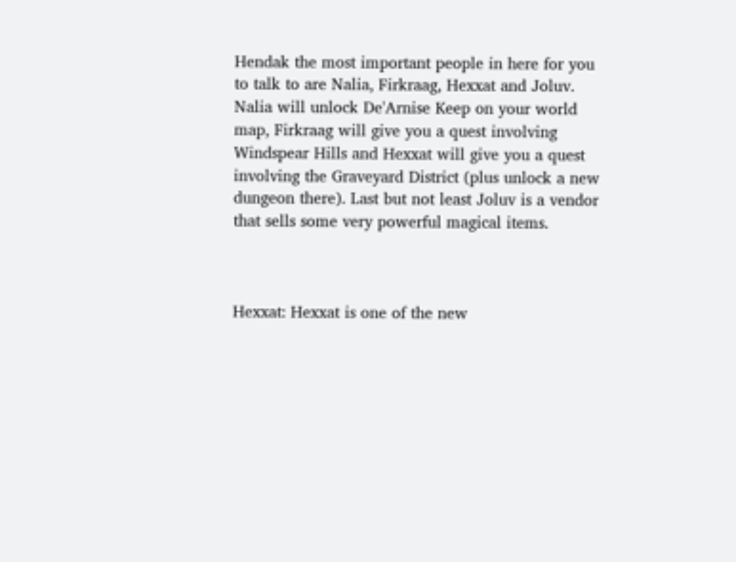Hendak the most important people in here for you to talk to are Nalia, Firkraag, Hexxat and Joluv. Nalia will unlock De'Arnise Keep on your world map, Firkraag will give you a quest involving Windspear Hills and Hexxat will give you a quest involving the Graveyard District (plus unlock a new dungeon there). Last but not least Joluv is a vendor that sells some very powerful magical items.



Hexxat: Hexxat is one of the new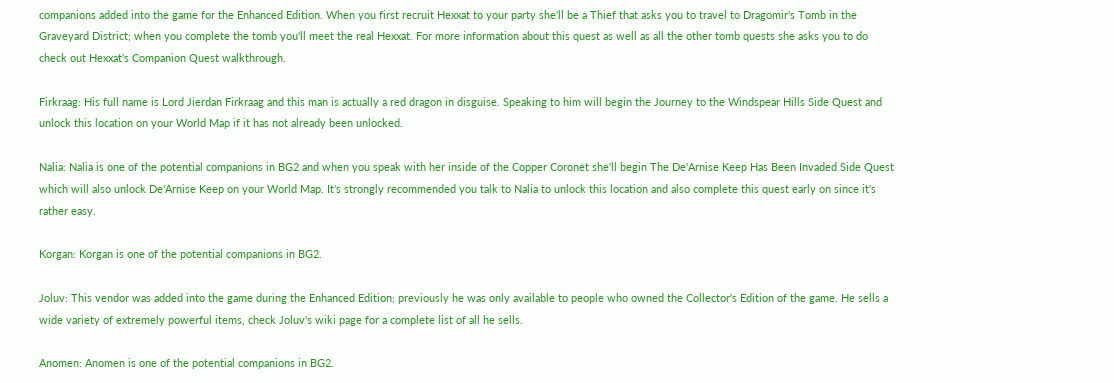companions added into the game for the Enhanced Edition. When you first recruit Hexxat to your party she'll be a Thief that asks you to travel to Dragomir's Tomb in the Graveyard District; when you complete the tomb you'll meet the real Hexxat. For more information about this quest as well as all the other tomb quests she asks you to do check out Hexxat's Companion Quest walkthrough.

Firkraag: His full name is Lord Jierdan Firkraag and this man is actually a red dragon in disguise. Speaking to him will begin the Journey to the Windspear Hills Side Quest and unlock this location on your World Map if it has not already been unlocked.

Nalia: Nalia is one of the potential companions in BG2 and when you speak with her inside of the Copper Coronet she'll begin The De'Arnise Keep Has Been Invaded Side Quest which will also unlock De'Arnise Keep on your World Map. It's strongly recommended you talk to Nalia to unlock this location and also complete this quest early on since it's rather easy.

Korgan: Korgan is one of the potential companions in BG2.

Joluv: This vendor was added into the game during the Enhanced Edition; previously he was only available to people who owned the Collector's Edition of the game. He sells a wide variety of extremely powerful items, check Joluv's wiki page for a complete list of all he sells.

Anomen: Anomen is one of the potential companions in BG2.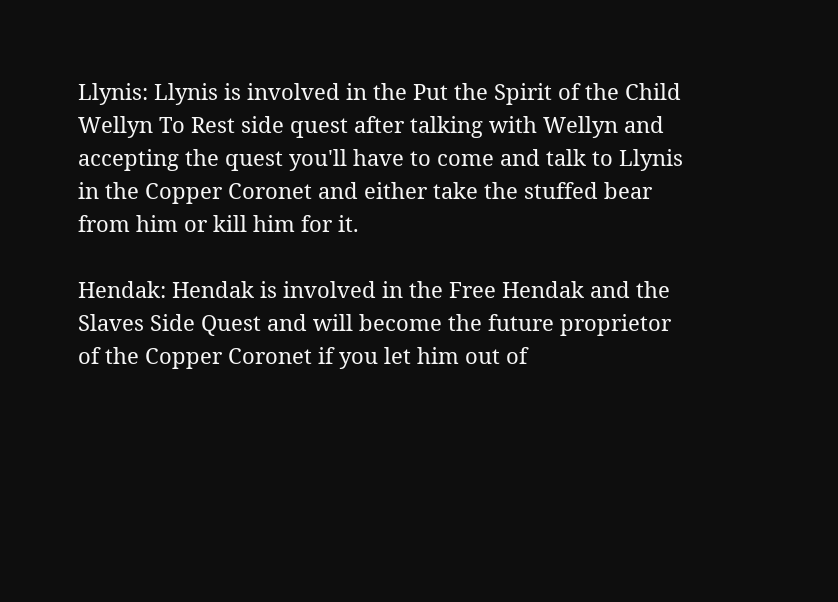Llynis: Llynis is involved in the Put the Spirit of the Child Wellyn To Rest side quest after talking with Wellyn and accepting the quest you'll have to come and talk to Llynis in the Copper Coronet and either take the stuffed bear from him or kill him for it.

Hendak: Hendak is involved in the Free Hendak and the Slaves Side Quest and will become the future proprietor of the Copper Coronet if you let him out of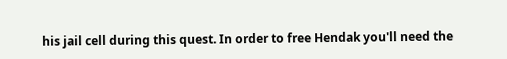his jail cell during this quest. In order to free Hendak you'll need the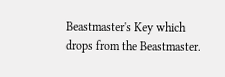Beastmaster's Key which drops from the Beastmaster.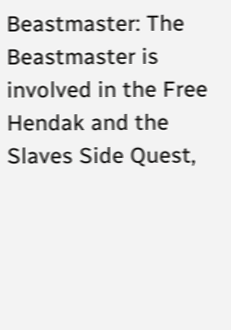Beastmaster: The Beastmaster is involved in the Free Hendak and the Slaves Side Quest,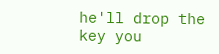he'll drop the key you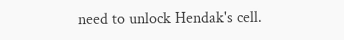need to unlock Hendak's cell.